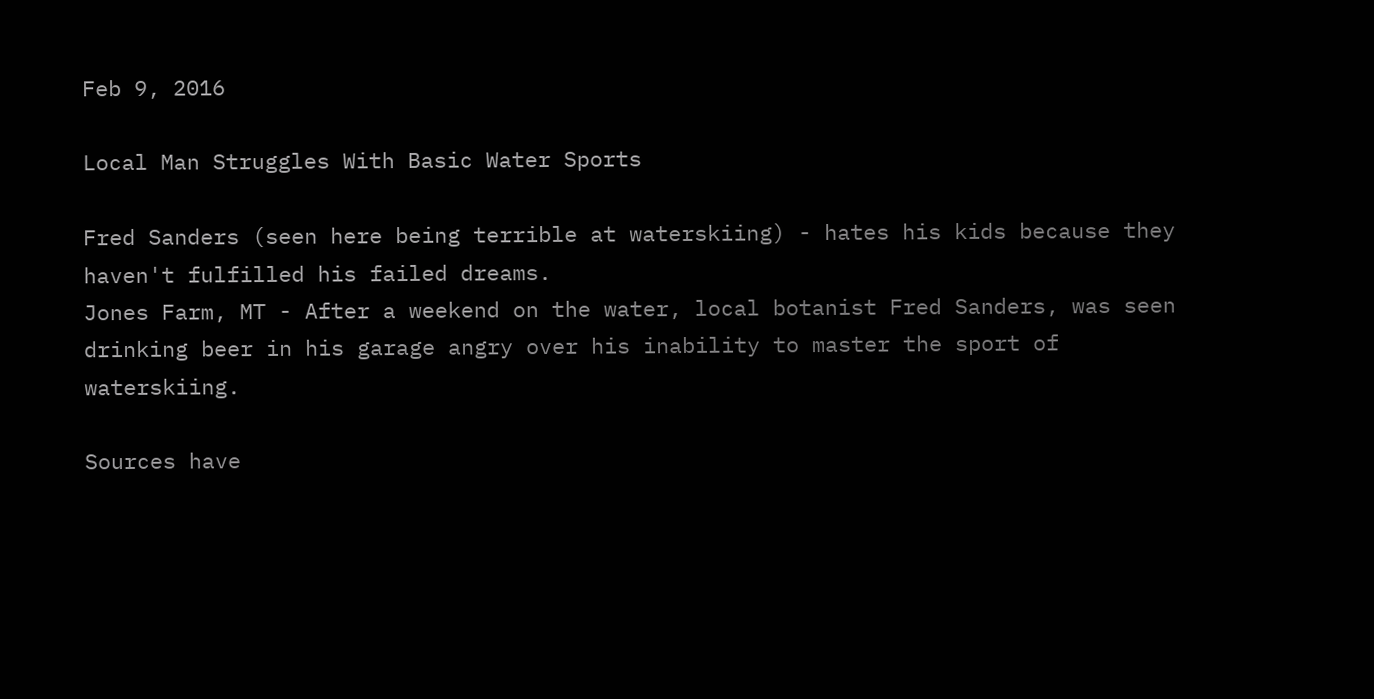Feb 9, 2016

Local Man Struggles With Basic Water Sports

Fred Sanders (seen here being terrible at waterskiing) - hates his kids because they haven't fulfilled his failed dreams.
Jones Farm, MT - After a weekend on the water, local botanist Fred Sanders, was seen drinking beer in his garage angry over his inability to master the sport of waterskiing.

Sources have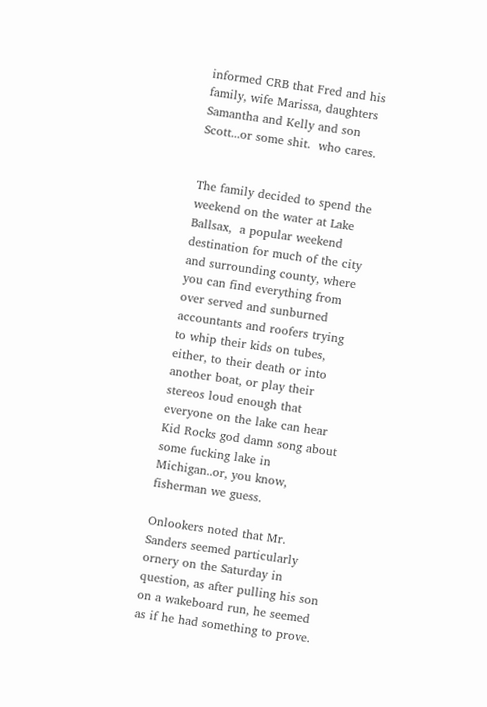informed CRB that Fred and his family, wife Marissa, daughters Samantha and Kelly and son Scott...or some shit.  who cares.


The family decided to spend the weekend on the water at Lake Ballsax,  a popular weekend destination for much of the city and surrounding county, where you can find everything from over served and sunburned accountants and roofers trying to whip their kids on tubes, either, to their death or into another boat, or play their stereos loud enough that everyone on the lake can hear Kid Rocks god damn song about some fucking lake in Michigan..or, you know, fisherman we guess.

Onlookers noted that Mr. Sanders seemed particularly ornery on the Saturday in question, as after pulling his son on a wakeboard run, he seemed as if he had something to prove.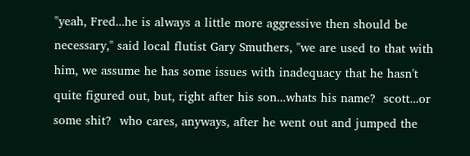"yeah, Fred...he is always a little more aggressive then should be necessary," said local flutist Gary Smuthers, "we are used to that with him, we assume he has some issues with inadequacy that he hasn't quite figured out, but, right after his son...whats his name?  scott...or some shit?  who cares, anyways, after he went out and jumped the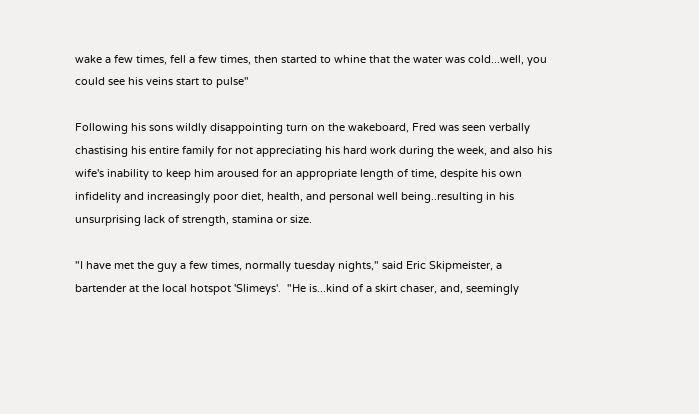wake a few times, fell a few times, then started to whine that the water was cold...well, you could see his veins start to pulse"

Following his sons wildly disappointing turn on the wakeboard, Fred was seen verbally chastising his entire family for not appreciating his hard work during the week, and also his wife's inability to keep him aroused for an appropriate length of time, despite his own infidelity and increasingly poor diet, health, and personal well being..resulting in his unsurprising lack of strength, stamina or size.

"I have met the guy a few times, normally tuesday nights," said Eric Skipmeister, a bartender at the local hotspot 'Slimeys'.  "He is...kind of a skirt chaser, and, seemingly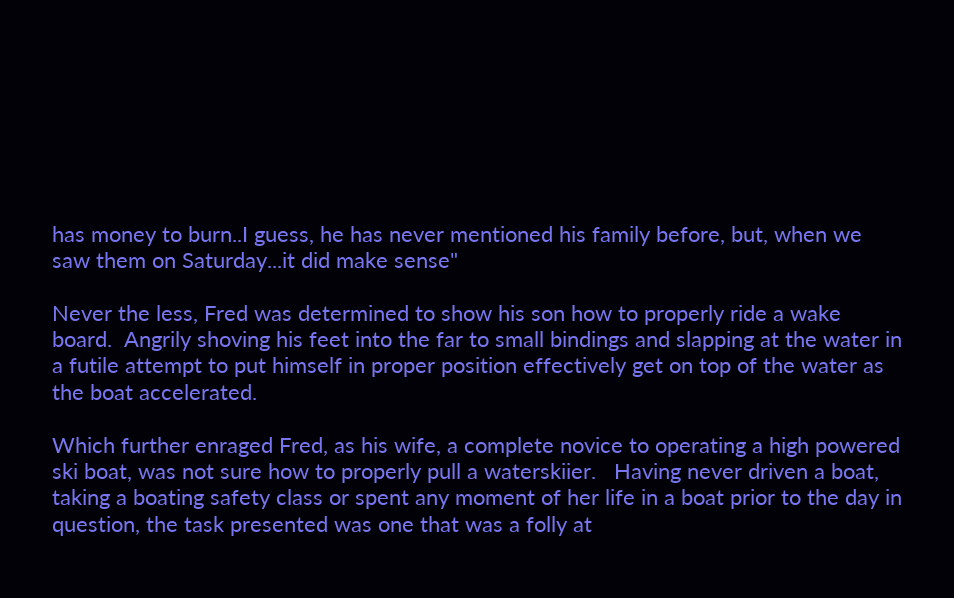has money to burn..I guess, he has never mentioned his family before, but, when we saw them on Saturday...it did make sense"

Never the less, Fred was determined to show his son how to properly ride a wake board.  Angrily shoving his feet into the far to small bindings and slapping at the water in a futile attempt to put himself in proper position effectively get on top of the water as the boat accelerated.

Which further enraged Fred, as his wife, a complete novice to operating a high powered ski boat, was not sure how to properly pull a waterskiier.   Having never driven a boat, taking a boating safety class or spent any moment of her life in a boat prior to the day in question, the task presented was one that was a folly at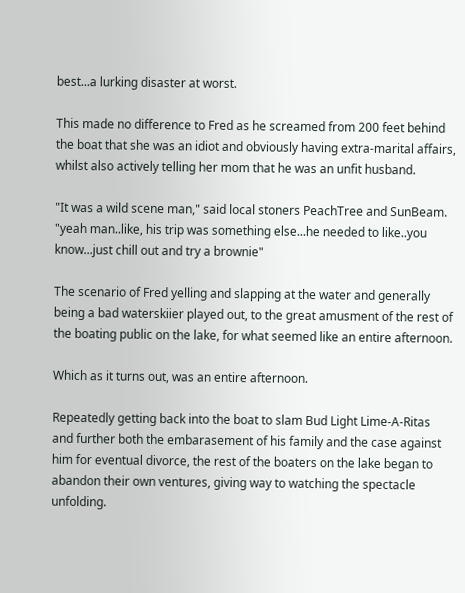best...a lurking disaster at worst.

This made no difference to Fred as he screamed from 200 feet behind the boat that she was an idiot and obviously having extra-marital affairs, whilst also actively telling her mom that he was an unfit husband.

"It was a wild scene man," said local stoners PeachTree and SunBeam.  "yeah man..like, his trip was something else...he needed to like..you know...just chill out and try a brownie"

The scenario of Fred yelling and slapping at the water and generally being a bad waterskiier played out, to the great amusment of the rest of the boating public on the lake, for what seemed like an entire afternoon.

Which as it turns out, was an entire afternoon.

Repeatedly getting back into the boat to slam Bud Light Lime-A-Ritas and further both the embarasement of his family and the case against him for eventual divorce, the rest of the boaters on the lake began to abandon their own ventures, giving way to watching the spectacle unfolding.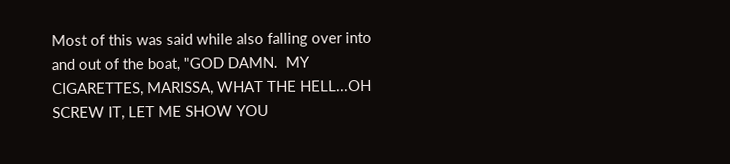Most of this was said while also falling over into and out of the boat, "GOD DAMN.  MY CIGARETTES, MARISSA, WHAT THE HELL...OH SCREW IT, LET ME SHOW YOU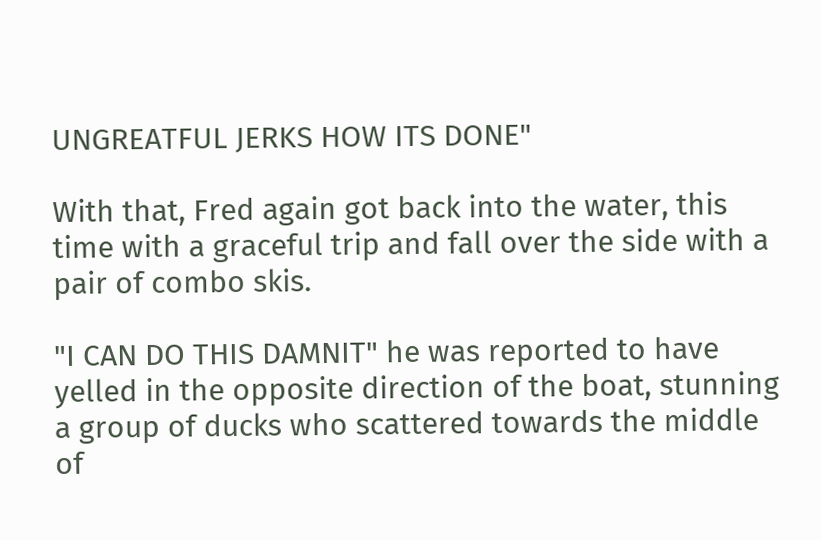UNGREATFUL JERKS HOW ITS DONE"

With that, Fred again got back into the water, this time with a graceful trip and fall over the side with a pair of combo skis.

"I CAN DO THIS DAMNIT" he was reported to have yelled in the opposite direction of the boat, stunning a group of ducks who scattered towards the middle of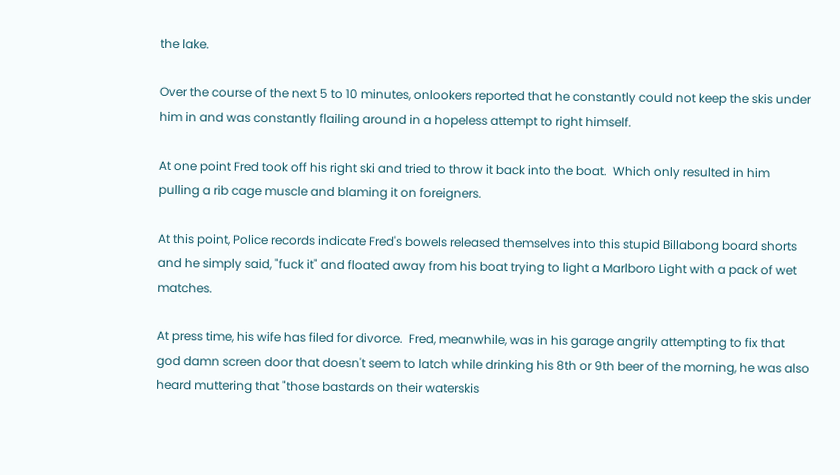the lake.

Over the course of the next 5 to 10 minutes, onlookers reported that he constantly could not keep the skis under him in and was constantly flailing around in a hopeless attempt to right himself.

At one point Fred took off his right ski and tried to throw it back into the boat.  Which only resulted in him pulling a rib cage muscle and blaming it on foreigners.

At this point, Police records indicate Fred's bowels released themselves into this stupid Billabong board shorts and he simply said, "fuck it" and floated away from his boat trying to light a Marlboro Light with a pack of wet matches.

At press time, his wife has filed for divorce.  Fred, meanwhile, was in his garage angrily attempting to fix that god damn screen door that doesn't seem to latch while drinking his 8th or 9th beer of the morning, he was also heard muttering that "those bastards on their waterskis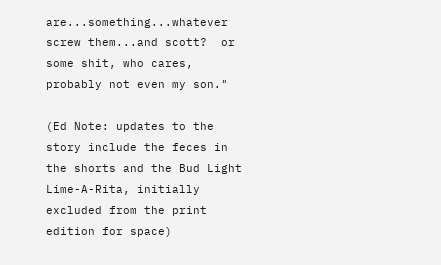are...something...whatever screw them...and scott?  or some shit, who cares, probably not even my son."

(Ed Note: updates to the story include the feces in the shorts and the Bud Light Lime-A-Rita, initially excluded from the print edition for space)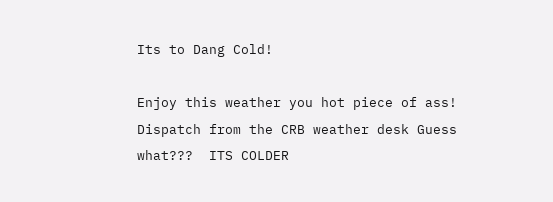Its to Dang Cold!

Enjoy this weather you hot piece of ass! Dispatch from the CRB weather desk Guess what???  ITS COLDER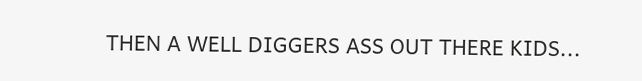THEN A WELL DIGGERS ASS OUT THERE KIDS...